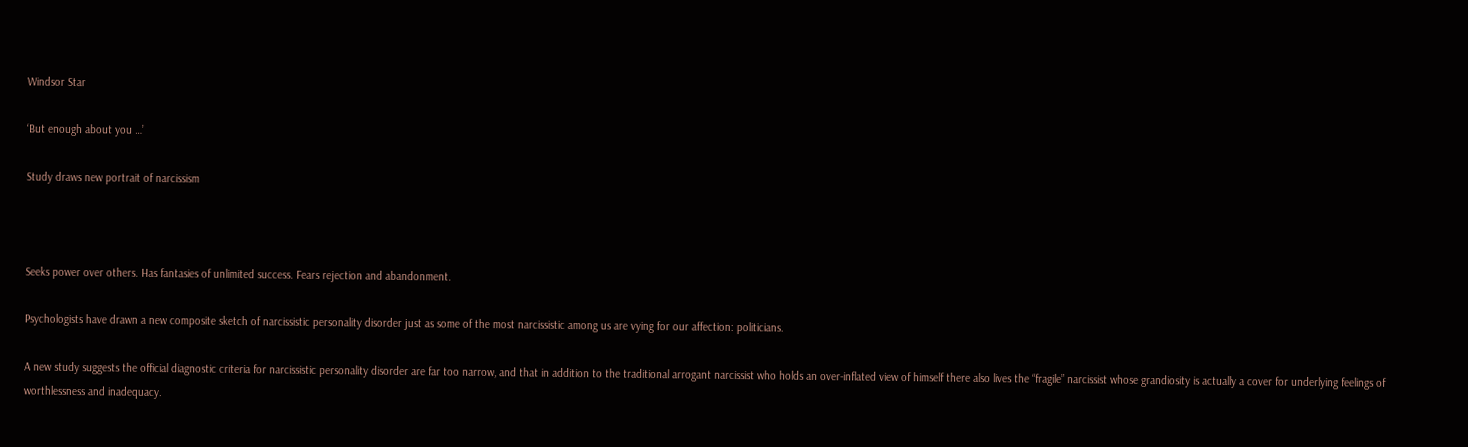Windsor Star

‘But enough about you …’

Study draws new portrait of narcissism



Seeks power over others. Has fantasies of unlimited success. Fears rejection and abandonment.

Psychologists have drawn a new composite sketch of narcissistic personality disorder just as some of the most narcissistic among us are vying for our affection: politicians.

A new study suggests the official diagnostic criteria for narcissistic personality disorder are far too narrow, and that in addition to the traditional arrogant narcissist who holds an over-inflated view of himself there also lives the “fragile” narcissist whose grandiosity is actually a cover for underlying feelings of worthlessness and inadequacy.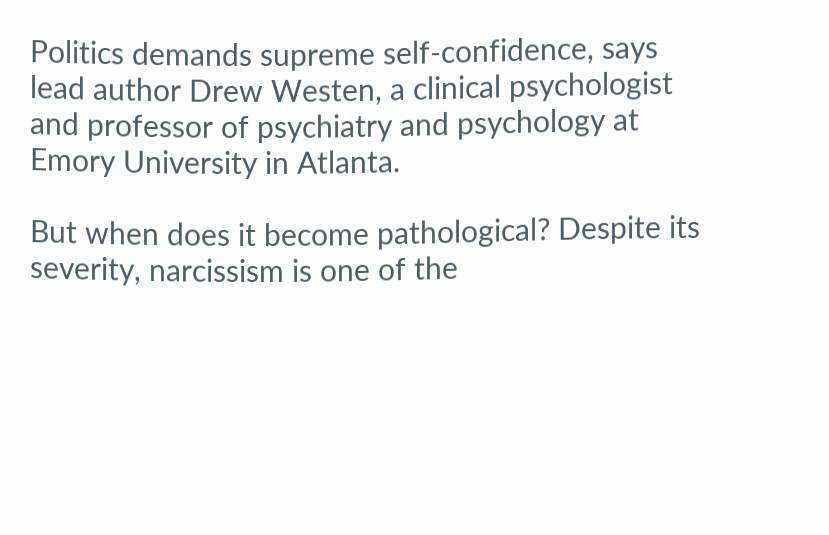Politics demands supreme self-confidence, says lead author Drew Westen, a clinical psychologist and professor of psychiatry and psychology at Emory University in Atlanta.

But when does it become pathological? Despite its severity, narcissism is one of the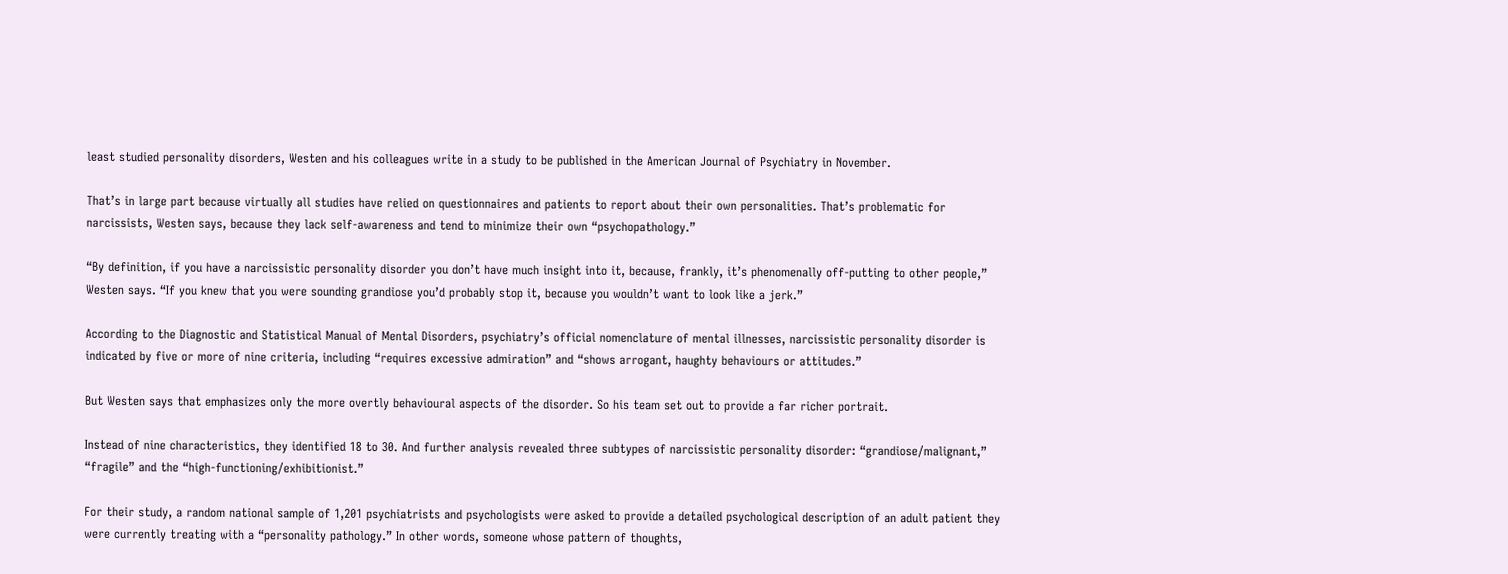least studied personality disorders, Westen and his colleagues write in a study to be published in the American Journal of Psychiatry in November.

That’s in large part because virtually all studies have relied on questionnaires and patients to report about their own personalities. That’s problematic for narcissists, Westen says, because they lack self-awareness and tend to minimize their own “psychopathology.”

“By definition, if you have a narcissistic personality disorder you don’t have much insight into it, because, frankly, it’s phenomenally off-putting to other people,” Westen says. “If you knew that you were sounding grandiose you’d probably stop it, because you wouldn’t want to look like a jerk.”

According to the Diagnostic and Statistical Manual of Mental Disorders, psychiatry’s official nomenclature of mental illnesses, narcissistic personality disorder is indicated by five or more of nine criteria, including “requires excessive admiration” and “shows arrogant, haughty behaviours or attitudes.”

But Westen says that emphasizes only the more overtly behavioural aspects of the disorder. So his team set out to provide a far richer portrait.

Instead of nine characteristics, they identified 18 to 30. And further analysis revealed three subtypes of narcissistic personality disorder: “grandiose/malignant,” “fragile” and the “high-functioning/exhibitionist.”

For their study, a random national sample of 1,201 psychiatrists and psychologists were asked to provide a detailed psychological description of an adult patient they were currently treating with a “personality pathology.” In other words, someone whose pattern of thoughts,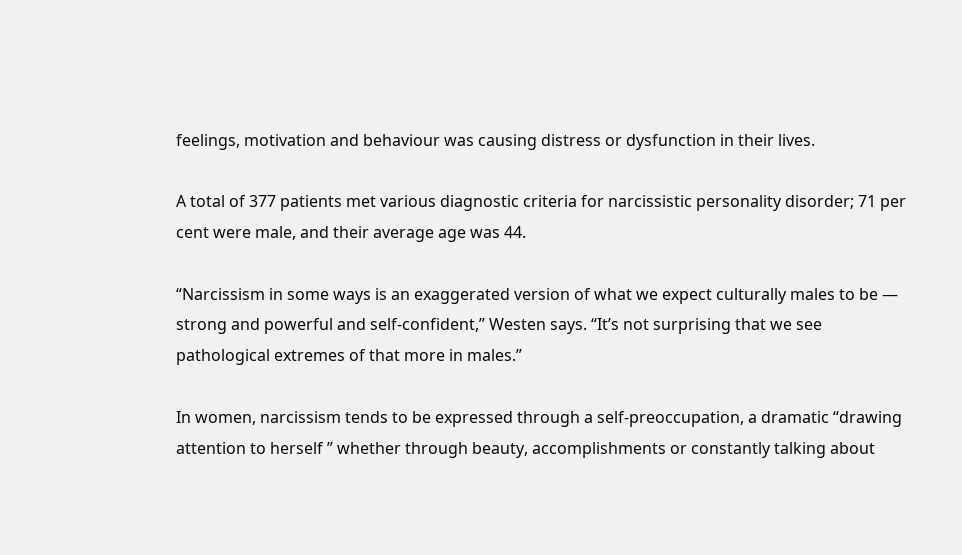feelings, motivation and behaviour was causing distress or dysfunction in their lives.

A total of 377 patients met various diagnostic criteria for narcissistic personality disorder; 71 per cent were male, and their average age was 44.

“Narcissism in some ways is an exaggerated version of what we expect culturally males to be — strong and powerful and self-confident,” Westen says. “It’s not surprising that we see pathological extremes of that more in males.”

In women, narcissism tends to be expressed through a self-preoccupation, a dramatic “drawing attention to herself ” whether through beauty, accomplishments or constantly talking about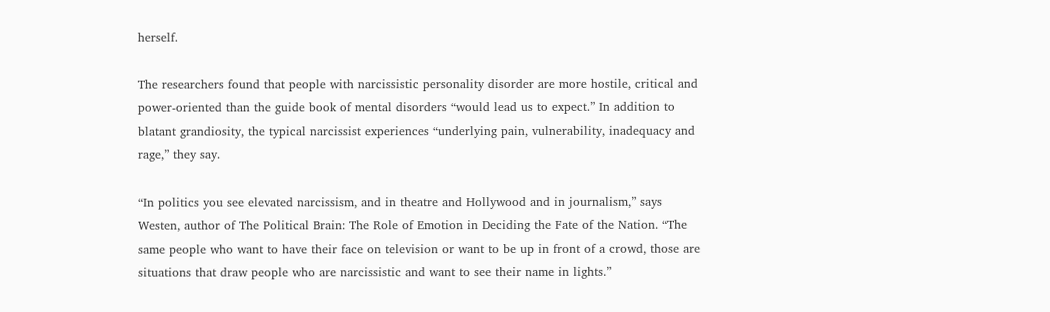herself.

The researchers found that people with narcissistic personality disorder are more hostile, critical and power-oriented than the guide book of mental disorders “would lead us to expect.” In addition to blatant grandiosity, the typical narcissist experiences “underlying pain, vulnerability, inadequacy and rage,” they say.

“In politics you see elevated narcissism, and in theatre and Hollywood and in journalism,” says Westen, author of The Political Brain: The Role of Emotion in Deciding the Fate of the Nation. “The same people who want to have their face on television or want to be up in front of a crowd, those are situations that draw people who are narcissistic and want to see their name in lights.”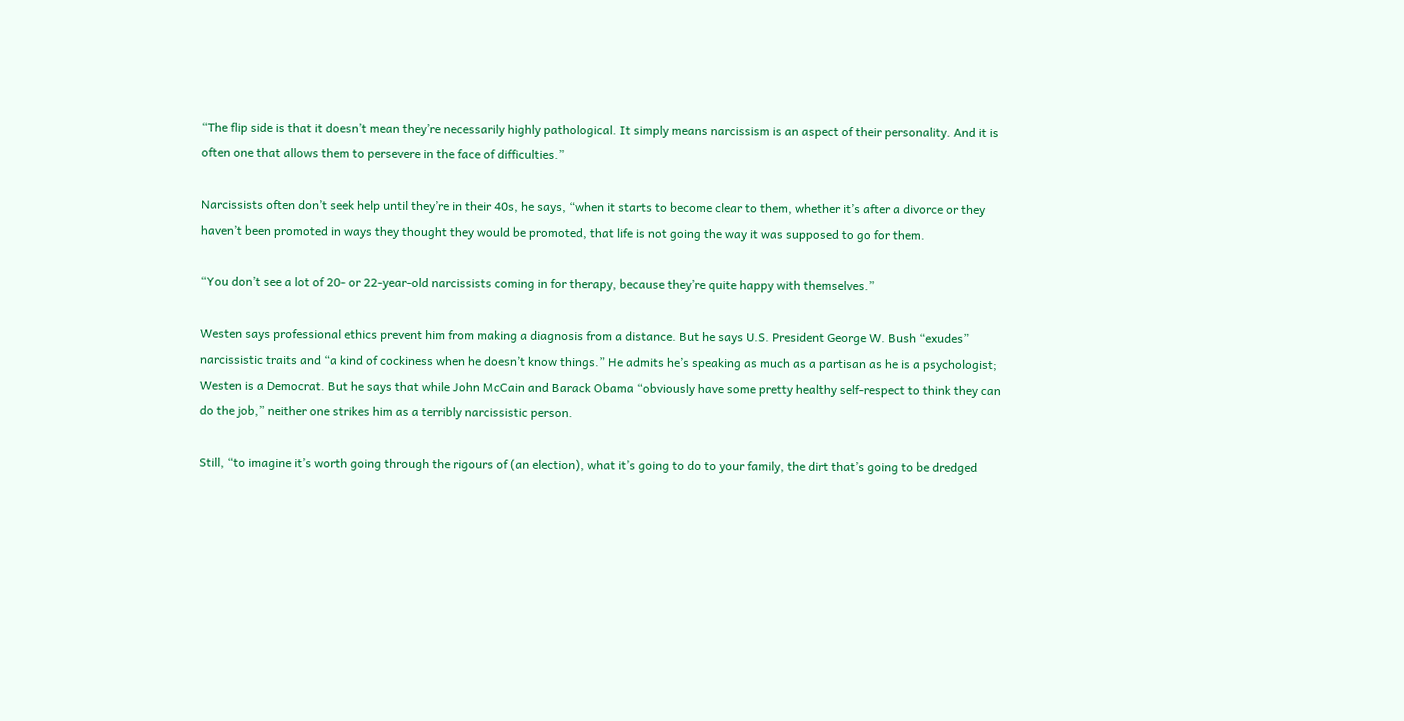“The flip side is that it doesn’t mean they’re necessarily highly pathological. It simply means narcissism is an aspect of their personality. And it is often one that allows them to persevere in the face of difficulties.”

Narcissists often don’t seek help until they’re in their 40s, he says, “when it starts to become clear to them, whether it’s after a divorce or they haven’t been promoted in ways they thought they would be promoted, that life is not going the way it was supposed to go for them.

“You don’t see a lot of 20- or 22-year-old narcissists coming in for therapy, because they’re quite happy with themselves.”

Westen says professional ethics prevent him from making a diagnosis from a distance. But he says U.S. President George W. Bush “exudes” narcissistic traits and “a kind of cockiness when he doesn’t know things.” He admits he’s speaking as much as a partisan as he is a psychologist; Westen is a Democrat. But he says that while John McCain and Barack Obama “obviously have some pretty healthy self-respect to think they can do the job,” neither one strikes him as a terribly narcissistic person.

Still, “to imagine it’s worth going through the rigours of (an election), what it’s going to do to your family, the dirt that’s going to be dredged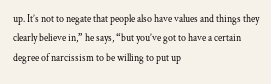up. It’s not to negate that people also have values and things they clearly believe in,” he says, “but you’ve got to have a certain degree of narcissism to be willing to put up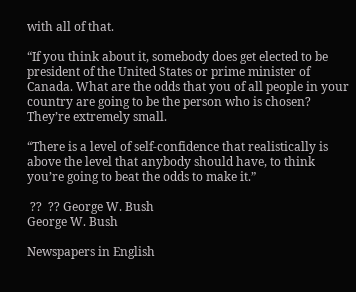with all of that.

“If you think about it, somebody does get elected to be president of the United States or prime minister of Canada. What are the odds that you of all people in your country are going to be the person who is chosen? They’re extremely small.

“There is a level of self-confidence that realistically is above the level that anybody should have, to think you’re going to beat the odds to make it.”

 ??  ?? George W. Bush
George W. Bush

Newspapers in English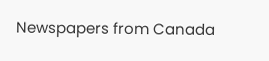Newspapers from Canada